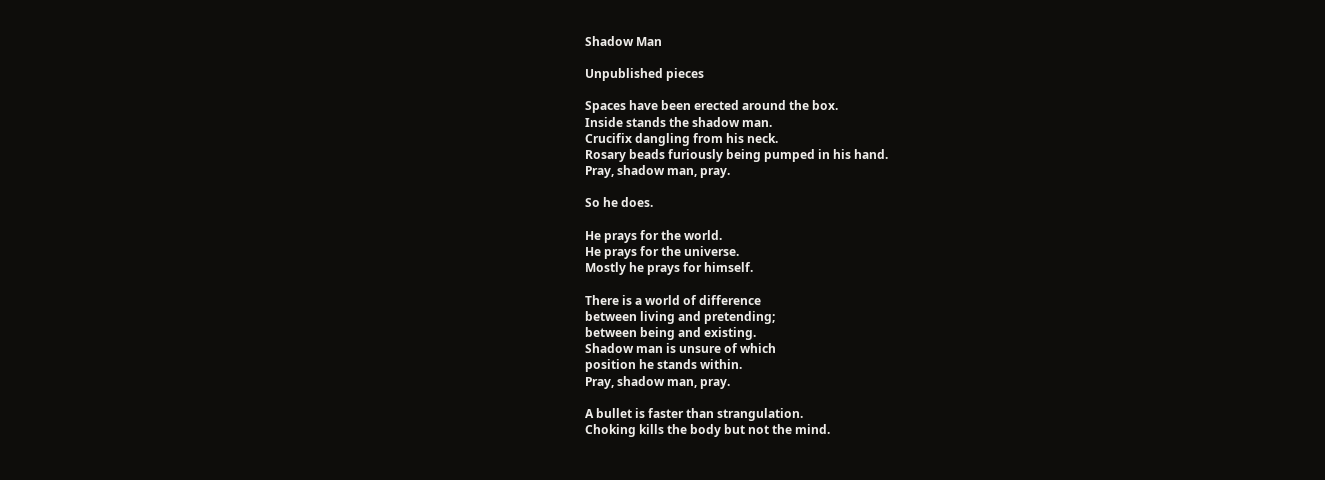Shadow Man

Unpublished pieces

Spaces have been erected around the box.
Inside stands the shadow man.
Crucifix dangling from his neck.
Rosary beads furiously being pumped in his hand.
Pray, shadow man, pray.

So he does.

He prays for the world.
He prays for the universe.
Mostly he prays for himself.

There is a world of difference
between living and pretending;
between being and existing.
Shadow man is unsure of which
position he stands within.
Pray, shadow man, pray.

A bullet is faster than strangulation.
Choking kills the body but not the mind.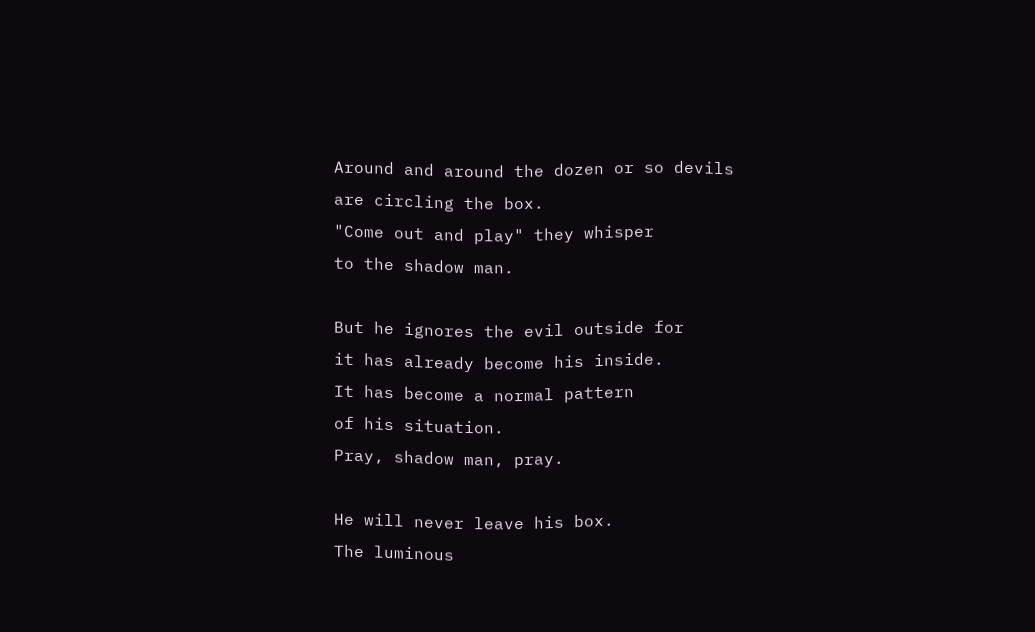Around and around the dozen or so devils
are circling the box.
"Come out and play" they whisper
to the shadow man.

But he ignores the evil outside for
it has already become his inside.
It has become a normal pattern
of his situation.
Pray, shadow man, pray.

He will never leave his box.
The luminous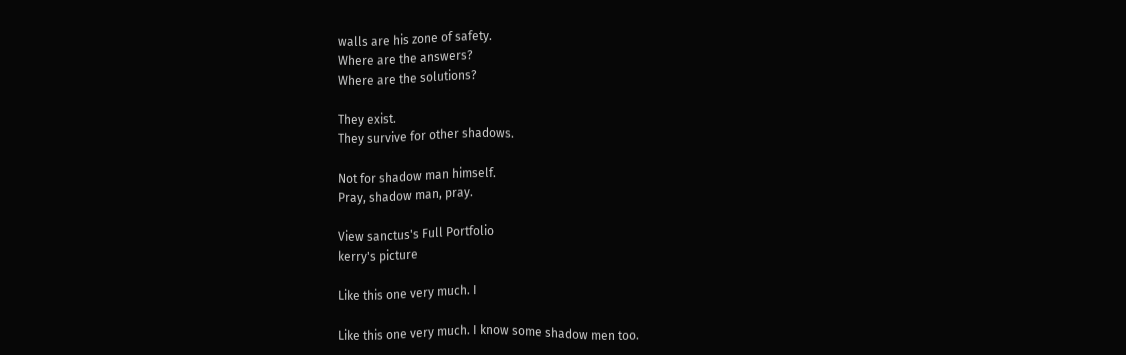walls are his zone of safety.
Where are the answers?
Where are the solutions?

They exist.
They survive for other shadows.

Not for shadow man himself.
Pray, shadow man, pray.

View sanctus's Full Portfolio
kerry's picture

Like this one very much. I

Like this one very much. I know some shadow men too.